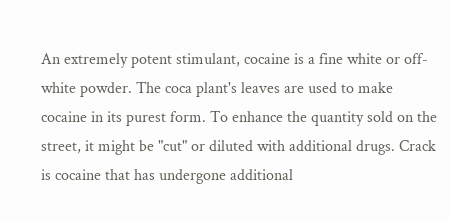An extremely potent stimulant, cocaine is a fine white or off-white powder. The coca plant's leaves are used to make cocaine in its purest form. To enhance the quantity sold on the street, it might be "cut" or diluted with additional drugs. Crack is cocaine that has undergone additional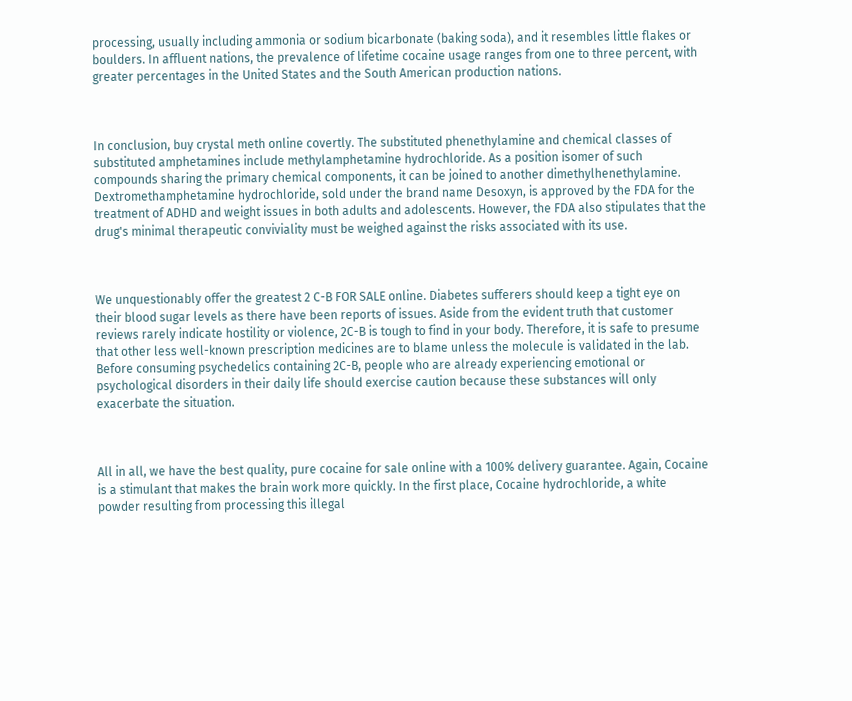processing, usually including ammonia or sodium bicarbonate (baking soda), and it resembles little flakes or boulders. In affluent nations, the prevalence of lifetime cocaine usage ranges from one to three percent, with greater percentages in the United States and the South American production nations.



In conclusion, buy crystal meth online covertly. The substituted phenethylamine and chemical classes of substituted amphetamines include methylamphetamine hydrochloride. As a position isomer of such compounds sharing the primary chemical components, it can be joined to another dimethylhenethylamine. Dextromethamphetamine hydrochloride, sold under the brand name Desoxyn, is approved by the FDA for the treatment of ADHD and weight issues in both adults and adolescents. However, the FDA also stipulates that the drug's minimal therapeutic conviviality must be weighed against the risks associated with its use.



We unquestionably offer the greatest 2 C-B FOR SALE online. Diabetes sufferers should keep a tight eye on their blood sugar levels as there have been reports of issues. Aside from the evident truth that customer reviews rarely indicate hostility or violence, 2C-B is tough to find in your body. Therefore, it is safe to presume that other less well-known prescription medicines are to blame unless the molecule is validated in the lab. Before consuming psychedelics containing 2C-B, people who are already experiencing emotional or psychological disorders in their daily life should exercise caution because these substances will only exacerbate the situation.



All in all, we have the best quality, pure cocaine for sale online with a 100% delivery guarantee. Again, Cocaine is a stimulant that makes the brain work more quickly. In the first place, Cocaine hydrochloride, a white powder resulting from processing this illegal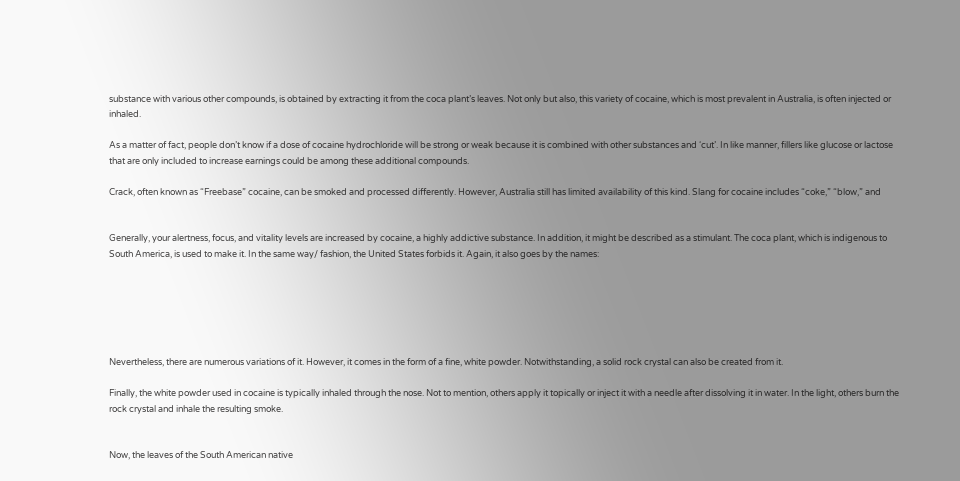substance with various other compounds, is obtained by extracting it from the coca plant’s leaves. Not only but also, this variety of cocaine, which is most prevalent in Australia, is often injected or inhaled.

As a matter of fact, people don’t know if a dose of cocaine hydrochloride will be strong or weak because it is combined with other substances and ‘cut’. In like manner, fillers like glucose or lactose that are only included to increase earnings could be among these additional compounds.

Crack, often known as “Freebase” cocaine, can be smoked and processed differently. However, Australia still has limited availability of this kind. Slang for cocaine includes “coke,” “blow,” and


Generally, your alertness, focus, and vitality levels are increased by cocaine, a highly addictive substance. In addition, it might be described as a stimulant. The coca plant, which is indigenous to South America, is used to make it. In the same way/ fashion, the United States forbids it. Again, it also goes by the names:






Nevertheless, there are numerous variations of it. However, it comes in the form of a fine, white powder. Notwithstanding, a solid rock crystal can also be created from it.

Finally, the white powder used in cocaine is typically inhaled through the nose. Not to mention, others apply it topically or inject it with a needle after dissolving it in water. In the light, others burn the rock crystal and inhale the resulting smoke.


Now, the leaves of the South American native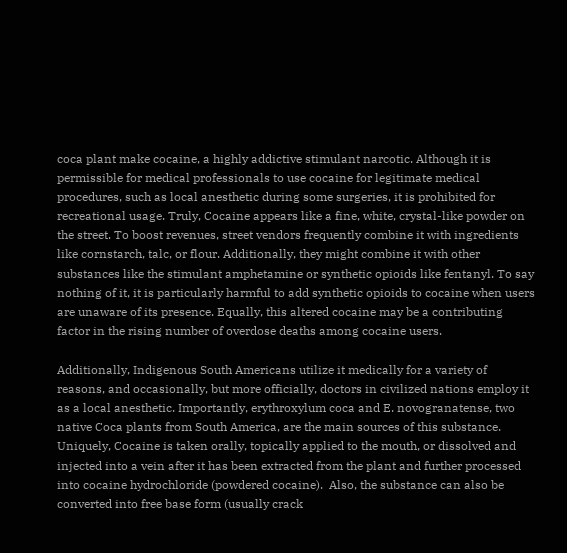coca plant make cocaine, a highly addictive stimulant narcotic. Although it is permissible for medical professionals to use cocaine for legitimate medical procedures, such as local anesthetic during some surgeries, it is prohibited for recreational usage. Truly, Cocaine appears like a fine, white, crystal-like powder on the street. To boost revenues, street vendors frequently combine it with ingredients like cornstarch, talc, or flour. Additionally, they might combine it with other substances like the stimulant amphetamine or synthetic opioids like fentanyl. To say nothing of it, it is particularly harmful to add synthetic opioids to cocaine when users are unaware of its presence. Equally, this altered cocaine may be a contributing factor in the rising number of overdose deaths among cocaine users.

Additionally, Indigenous South Americans utilize it medically for a variety of reasons, and occasionally, but more officially, doctors in civilized nations employ it as a local anesthetic. Importantly, erythroxylum coca and E. novogranatense, two native Coca plants from South America, are the main sources of this substance. Uniquely, Cocaine is taken orally, topically applied to the mouth, or dissolved and injected into a vein after it has been extracted from the plant and further processed into cocaine hydrochloride (powdered cocaine).  Also, the substance can also be converted into free base form (usually crack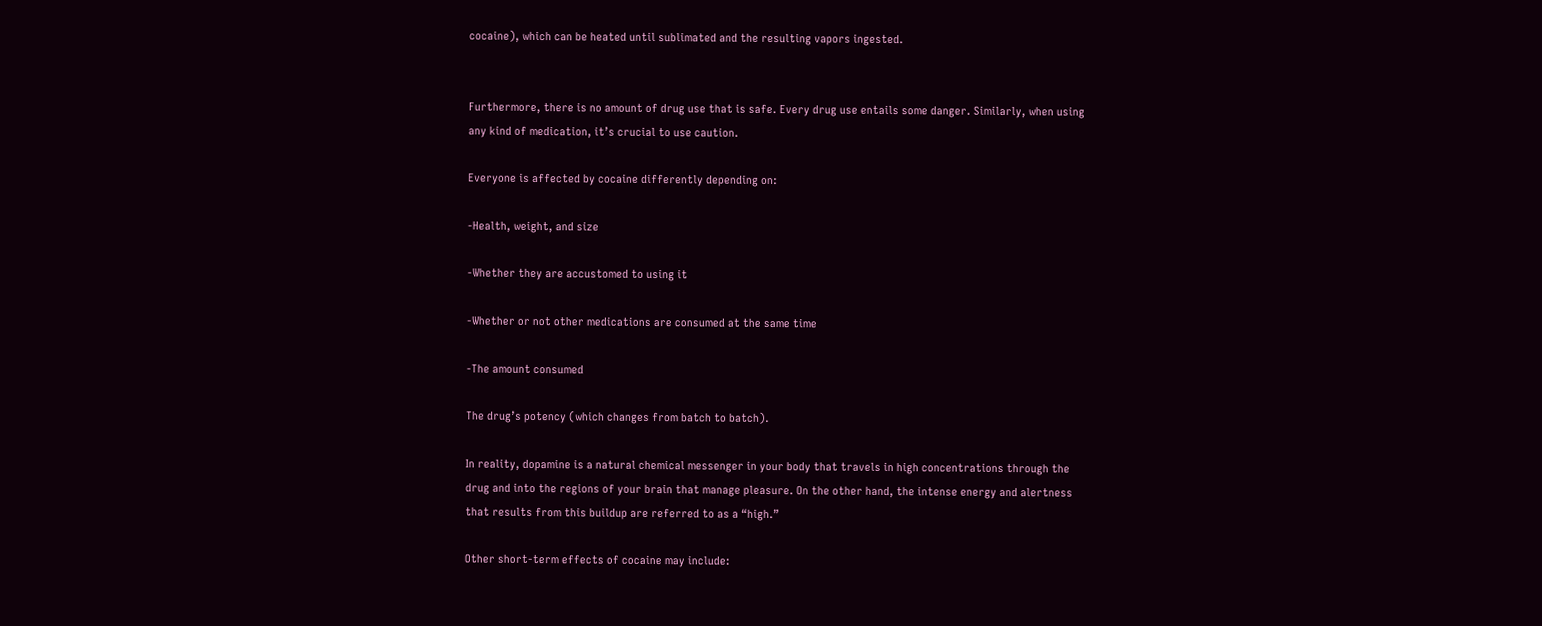cocaine), which can be heated until sublimated and the resulting vapors ingested.


Furthermore, there is no amount of drug use that is safe. Every drug use entails some danger. Similarly, when using any kind of medication, it’s crucial to use caution.

Everyone is affected by cocaine differently depending on:

-Health, weight, and size

-Whether they are accustomed to using it

-Whether or not other medications are consumed at the same time

-The amount consumed

The drug’s potency (which changes from batch to batch).

In reality, dopamine is a natural chemical messenger in your body that travels in high concentrations through the drug and into the regions of your brain that manage pleasure. On the other hand, the intense energy and alertness that results from this buildup are referred to as a “high.”

Other short-term effects of cocaine may include: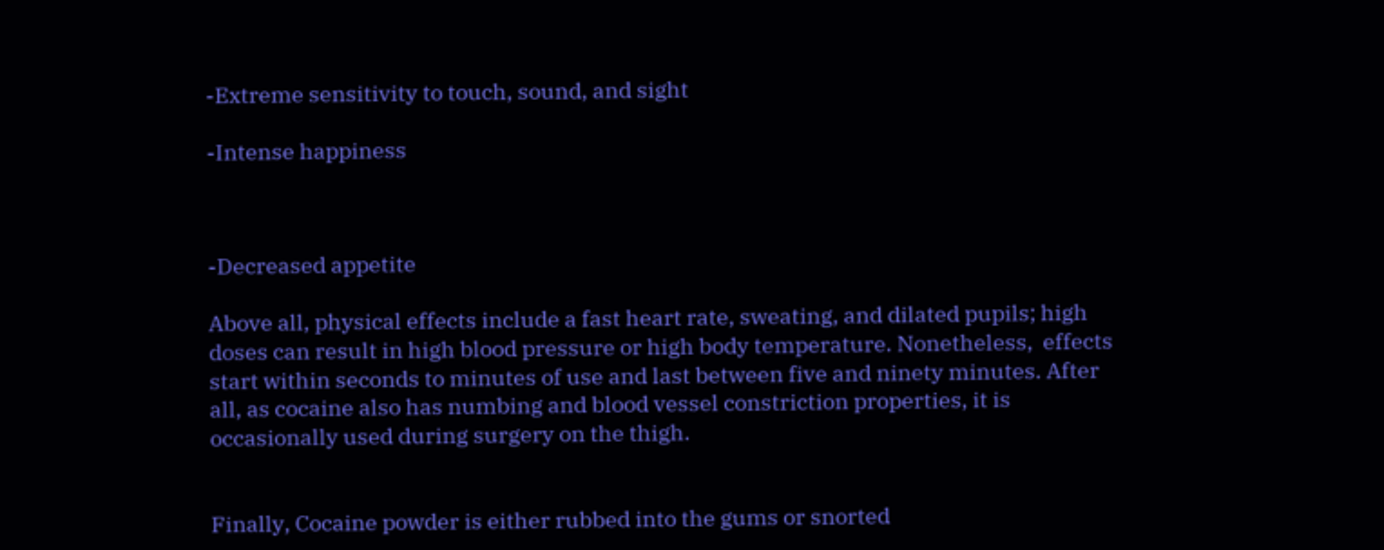-Extreme sensitivity to touch, sound, and sight

-Intense happiness



-Decreased appetite

Above all, physical effects include a fast heart rate, sweating, and dilated pupils; high doses can result in high blood pressure or high body temperature. Nonetheless,  effects start within seconds to minutes of use and last between five and ninety minutes. After all, as cocaine also has numbing and blood vessel constriction properties, it is occasionally used during surgery on the thigh.


Finally, Cocaine powder is either rubbed into the gums or snorted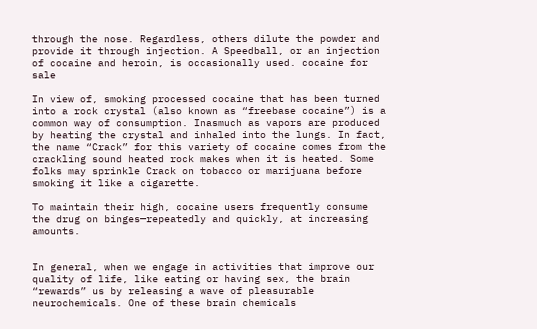through the nose. Regardless, others dilute the powder and provide it through injection. A Speedball, or an injection of cocaine and heroin, is occasionally used. cocaine for sale

In view of, smoking processed cocaine that has been turned into a rock crystal (also known as “freebase cocaine”) is a common way of consumption. Inasmuch as vapors are produced by heating the crystal and inhaled into the lungs. In fact, the name “Crack” for this variety of cocaine comes from the crackling sound heated rock makes when it is heated. Some folks may sprinkle Crack on tobacco or marijuana before smoking it like a cigarette.

To maintain their high, cocaine users frequently consume the drug on binges—repeatedly and quickly, at increasing amounts.


In general, when we engage in activities that improve our quality of life, like eating or having sex, the brain “rewards” us by releasing a wave of pleasurable neurochemicals. One of these brain chemicals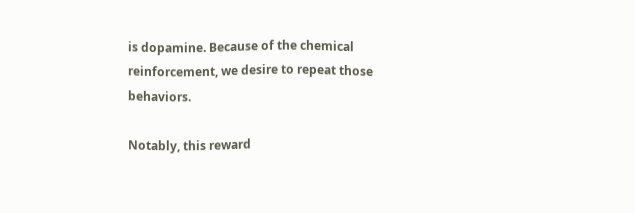is dopamine. Because of the chemical reinforcement, we desire to repeat those behaviors.

Notably, this reward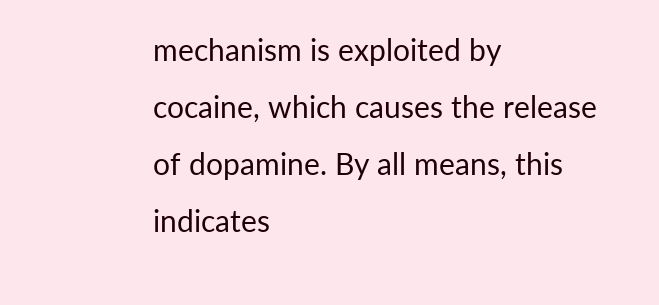mechanism is exploited by cocaine, which causes the release of dopamine. By all means, this indicates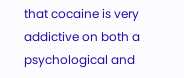that cocaine is very addictive on both a psychological and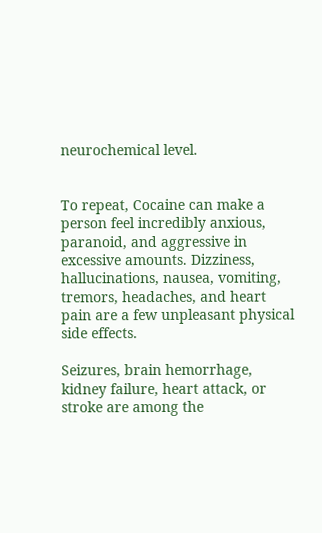neurochemical level.


To repeat, Cocaine can make a person feel incredibly anxious, paranoid, and aggressive in excessive amounts. Dizziness, hallucinations, nausea, vomiting, tremors, headaches, and heart pain are a few unpleasant physical side effects.

Seizures, brain hemorrhage, kidney failure, heart attack, or stroke are among the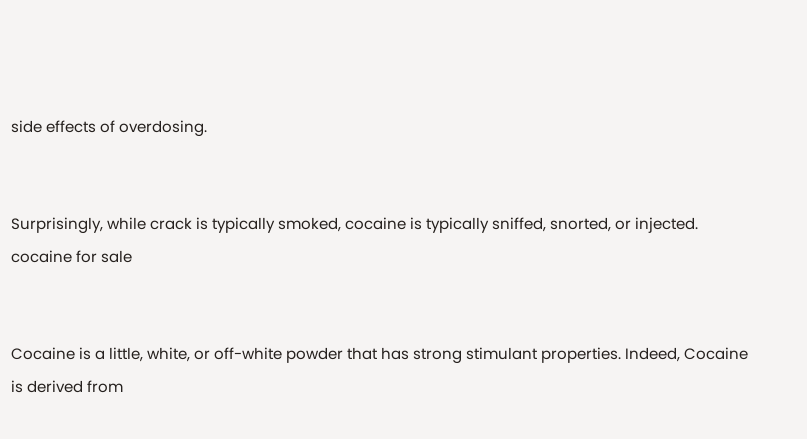side effects of overdosing.


Surprisingly, while crack is typically smoked, cocaine is typically sniffed, snorted, or injected. cocaine for sale


Cocaine is a little, white, or off-white powder that has strong stimulant properties. Indeed, Cocaine is derived from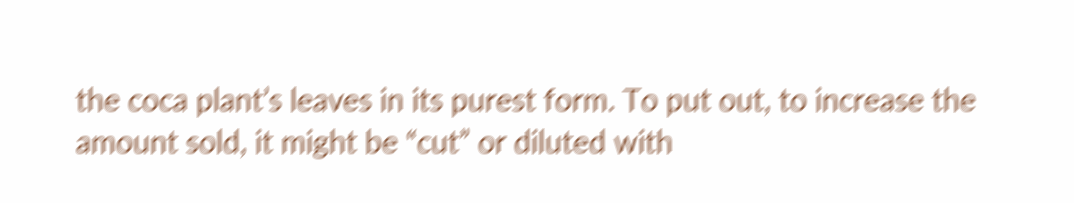the coca plant’s leaves in its purest form. To put out, to increase the amount sold, it might be “cut” or diluted with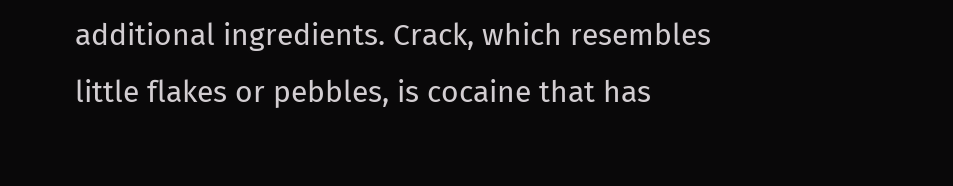additional ingredients. Crack, which resembles little flakes or pebbles, is cocaine that has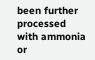been further processed with ammonia or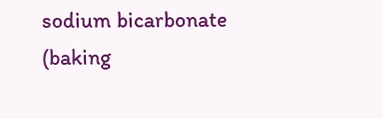sodium bicarbonate (baking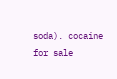soda). cocaine for sale